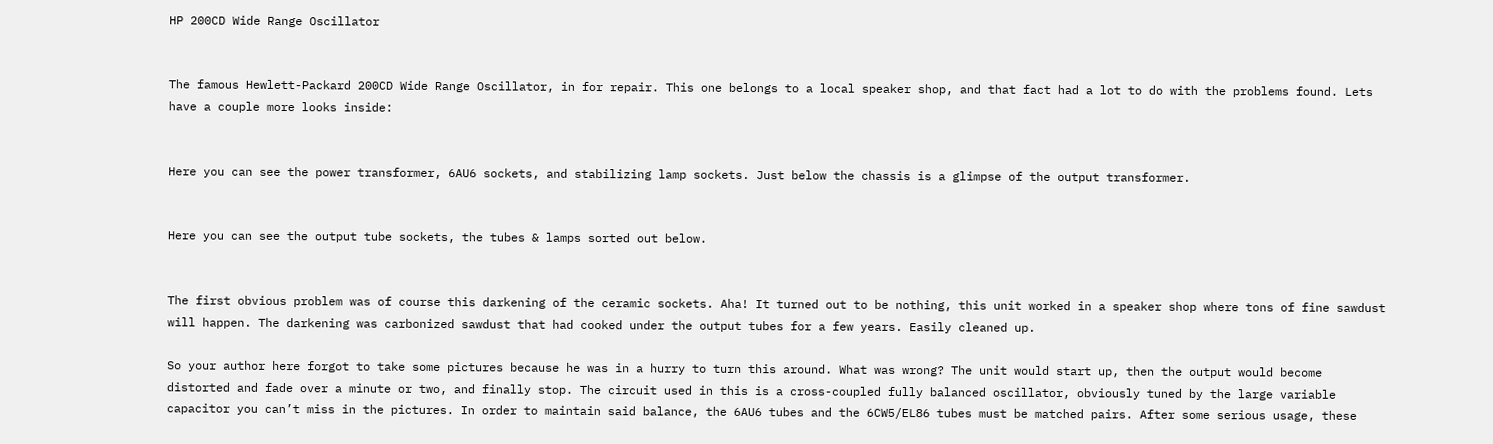HP 200CD Wide Range Oscillator


The famous Hewlett-Packard 200CD Wide Range Oscillator, in for repair. This one belongs to a local speaker shop, and that fact had a lot to do with the problems found. Lets have a couple more looks inside:


Here you can see the power transformer, 6AU6 sockets, and stabilizing lamp sockets. Just below the chassis is a glimpse of the output transformer.


Here you can see the output tube sockets, the tubes & lamps sorted out below.


The first obvious problem was of course this darkening of the ceramic sockets. Aha! It turned out to be nothing, this unit worked in a speaker shop where tons of fine sawdust will happen. The darkening was carbonized sawdust that had cooked under the output tubes for a few years. Easily cleaned up.

So your author here forgot to take some pictures because he was in a hurry to turn this around. What was wrong? The unit would start up, then the output would become distorted and fade over a minute or two, and finally stop. The circuit used in this is a cross-coupled fully balanced oscillator, obviously tuned by the large variable capacitor you can’t miss in the pictures. In order to maintain said balance, the 6AU6 tubes and the 6CW5/EL86 tubes must be matched pairs. After some serious usage, these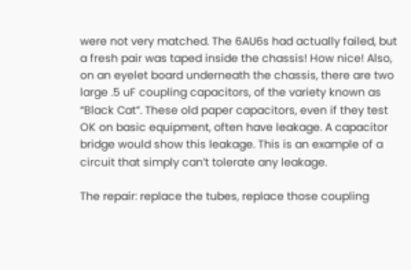were not very matched. The 6AU6s had actually failed, but a fresh pair was taped inside the chassis! How nice! Also, on an eyelet board underneath the chassis, there are two large .5 uF coupling capacitors, of the variety known as “Black Cat”. These old paper capacitors, even if they test OK on basic equipment, often have leakage. A capacitor bridge would show this leakage. This is an example of a circuit that simply can’t tolerate any leakage.

The repair: replace the tubes, replace those coupling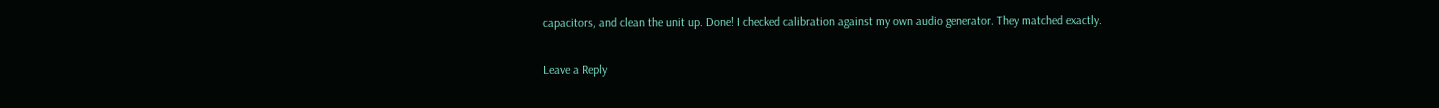capacitors, and clean the unit up. Done! I checked calibration against my own audio generator. They matched exactly.

Leave a Reply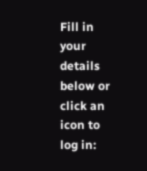Fill in your details below or click an icon to log in: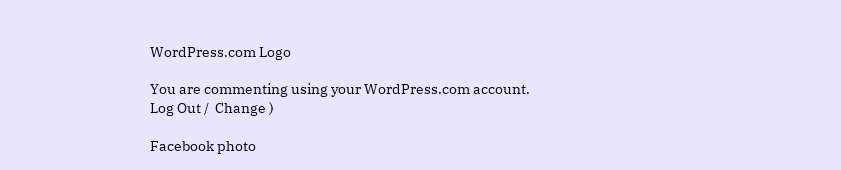WordPress.com Logo

You are commenting using your WordPress.com account. Log Out /  Change )

Facebook photo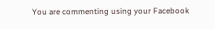You are commenting using your Facebook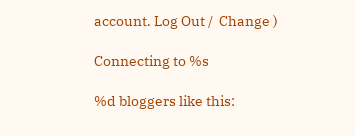account. Log Out /  Change )

Connecting to %s

%d bloggers like this: